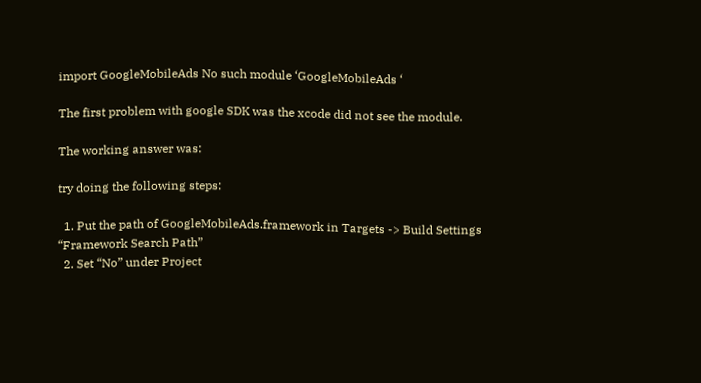import GoogleMobileAds No such module ‘GoogleMobileAds ‘

The first problem with google SDK was the xcode did not see the module.

The working answer was:

try doing the following steps:

  1. Put the path of GoogleMobileAds.framework in Targets -> Build Settings “Framework Search Path”
  2. Set “No” under Project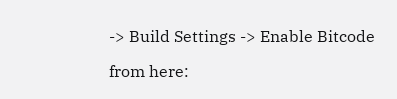-> Build Settings -> Enable Bitcode

from here: